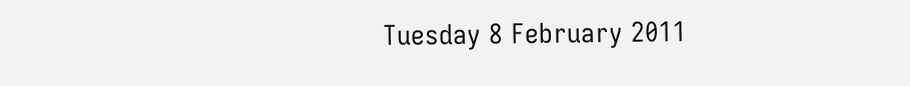Tuesday 8 February 2011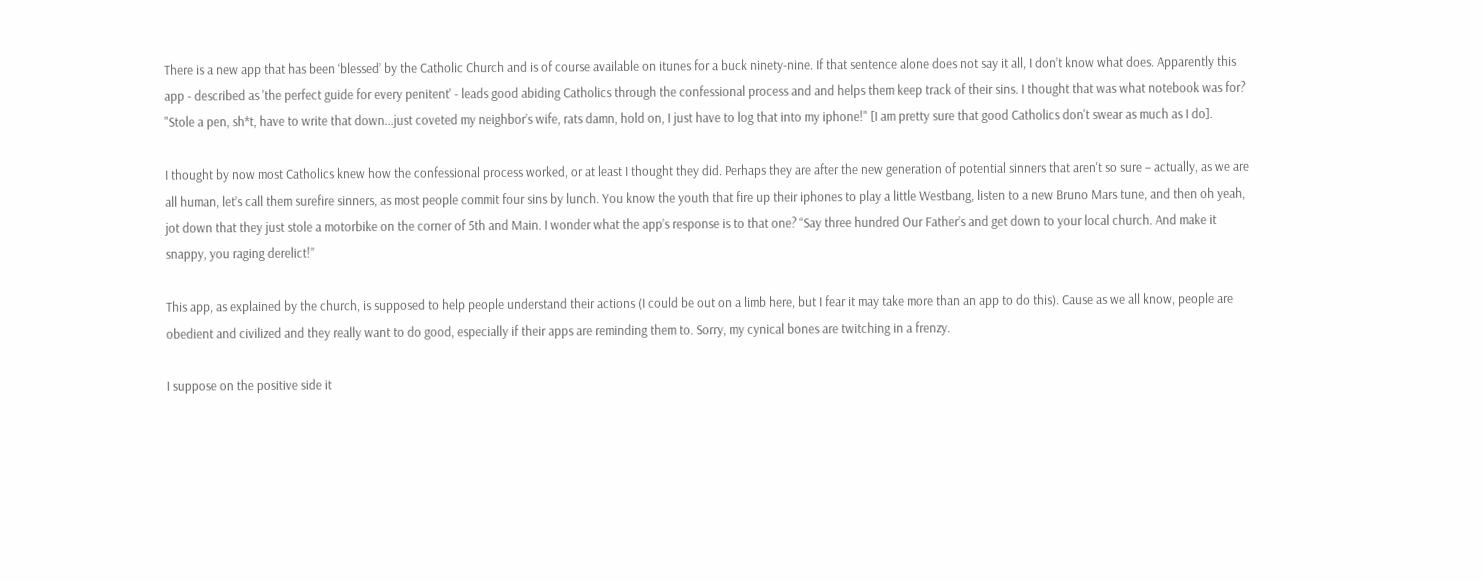There is a new app that has been ‘blessed’ by the Catholic Church and is of course available on itunes for a buck ninety-nine. If that sentence alone does not say it all, I don’t know what does. Apparently this app - described as 'the perfect guide for every penitent' - leads good abiding Catholics through the confessional process and and helps them keep track of their sins. I thought that was what notebook was for? "Stole a pen, sh*t, have to write that down...just coveted my neighbor’s wife, rats damn, hold on, I just have to log that into my iphone!" [I am pretty sure that good Catholics don't swear as much as I do].

I thought by now most Catholics knew how the confessional process worked, or at least I thought they did. Perhaps they are after the new generation of potential sinners that aren't so sure – actually, as we are all human, let’s call them surefire sinners, as most people commit four sins by lunch. You know the youth that fire up their iphones to play a little Westbang, listen to a new Bruno Mars tune, and then oh yeah, jot down that they just stole a motorbike on the corner of 5th and Main. I wonder what the app’s response is to that one? “Say three hundred Our Father’s and get down to your local church. And make it snappy, you raging derelict!”

This app, as explained by the church, is supposed to help people understand their actions (I could be out on a limb here, but I fear it may take more than an app to do this). Cause as we all know, people are obedient and civilized and they really want to do good, especially if their apps are reminding them to. Sorry, my cynical bones are twitching in a frenzy.

I suppose on the positive side it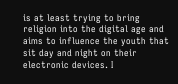is at least trying to bring religion into the digital age and aims to influence the youth that sit day and night on their electronic devices. I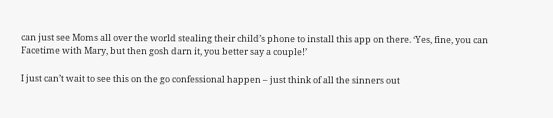can just see Moms all over the world stealing their child’s phone to install this app on there. ‘Yes, fine, you can Facetime with Mary, but then gosh darn it, you better say a couple!’

I just can’t wait to see this on the go confessional happen – just think of all the sinners out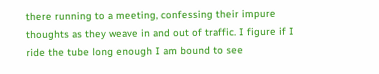there running to a meeting, confessing their impure thoughts as they weave in and out of traffic. I figure if I ride the tube long enough I am bound to see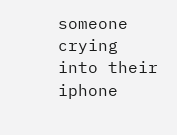someone crying into their iphone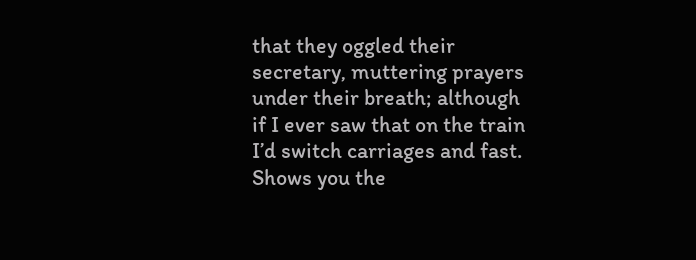that they oggled their secretary, muttering prayers under their breath; although if I ever saw that on the train I’d switch carriages and fast. Shows you the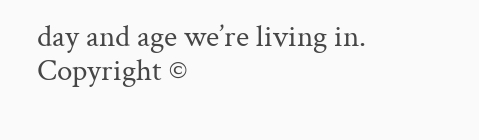day and age we’re living in.
Copyright ©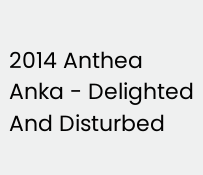2014 Anthea Anka - Delighted And Disturbed